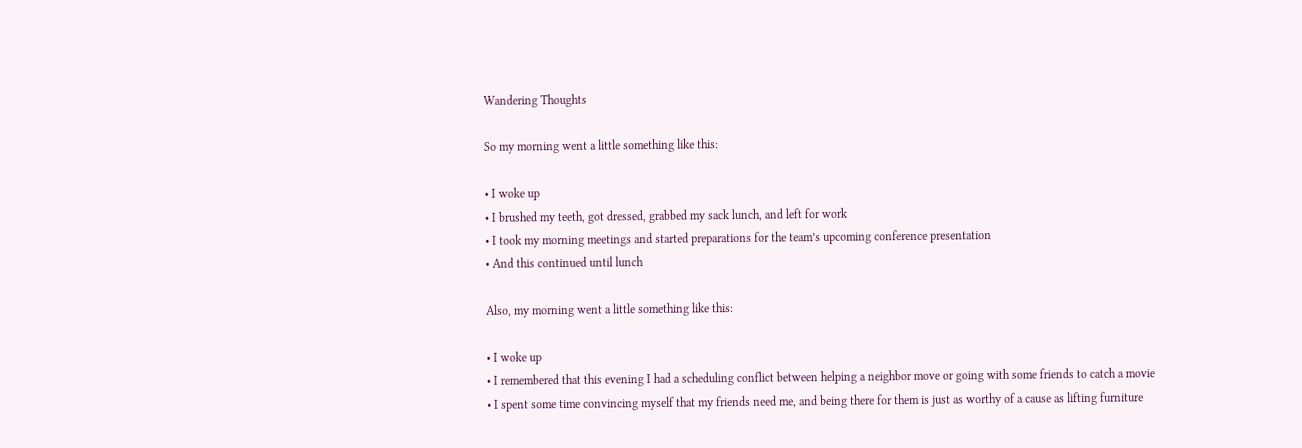Wandering Thoughts

So my morning went a little something like this:

• I woke up
• I brushed my teeth, got dressed, grabbed my sack lunch, and left for work
• I took my morning meetings and started preparations for the team’s upcoming conference presentation
• And this continued until lunch

Also, my morning went a little something like this:

• I woke up
• I remembered that this evening I had a scheduling conflict between helping a neighbor move or going with some friends to catch a movie
• I spent some time convincing myself that my friends need me, and being there for them is just as worthy of a cause as lifting furniture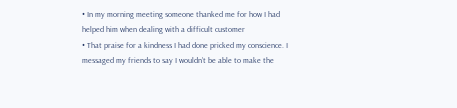• In my morning meeting someone thanked me for how I had helped him when dealing with a difficult customer
• That praise for a kindness I had done pricked my conscience. I messaged my friends to say I wouldn’t be able to make the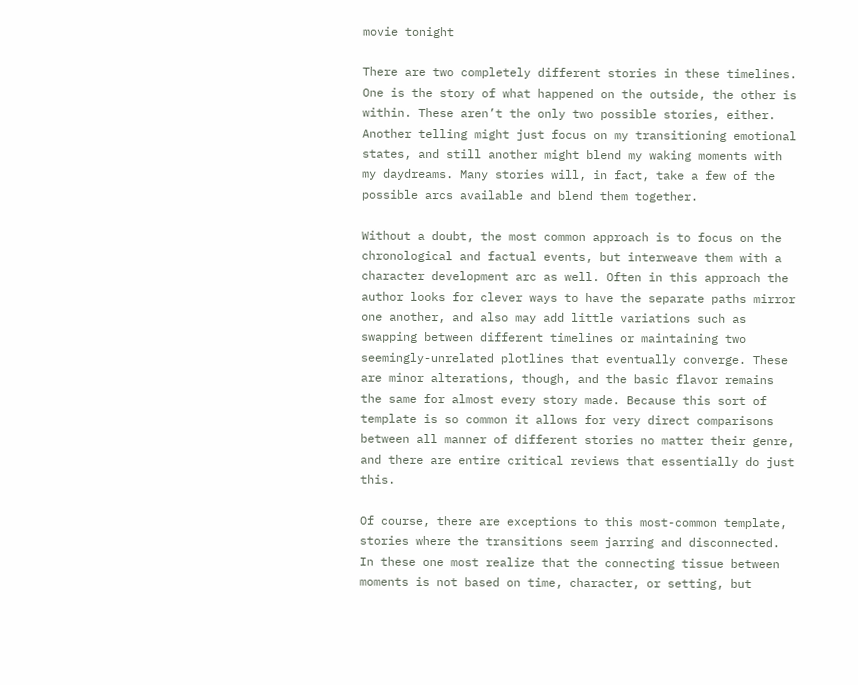movie tonight

There are two completely different stories in these timelines. One is the story of what happened on the outside, the other is within. These aren’t the only two possible stories, either. Another telling might just focus on my transitioning emotional states, and still another might blend my waking moments with my daydreams. Many stories will, in fact, take a few of the possible arcs available and blend them together.

Without a doubt, the most common approach is to focus on the chronological and factual events, but interweave them with a character development arc as well. Often in this approach the author looks for clever ways to have the separate paths mirror one another, and also may add little variations such as swapping between different timelines or maintaining two seemingly-unrelated plotlines that eventually converge. These are minor alterations, though, and the basic flavor remains the same for almost every story made. Because this sort of template is so common it allows for very direct comparisons between all manner of different stories no matter their genre, and there are entire critical reviews that essentially do just this.

Of course, there are exceptions to this most-common template, stories where the transitions seem jarring and disconnected. In these one most realize that the connecting tissue between moments is not based on time, character, or setting, but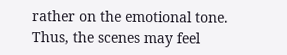rather on the emotional tone. Thus, the scenes may feel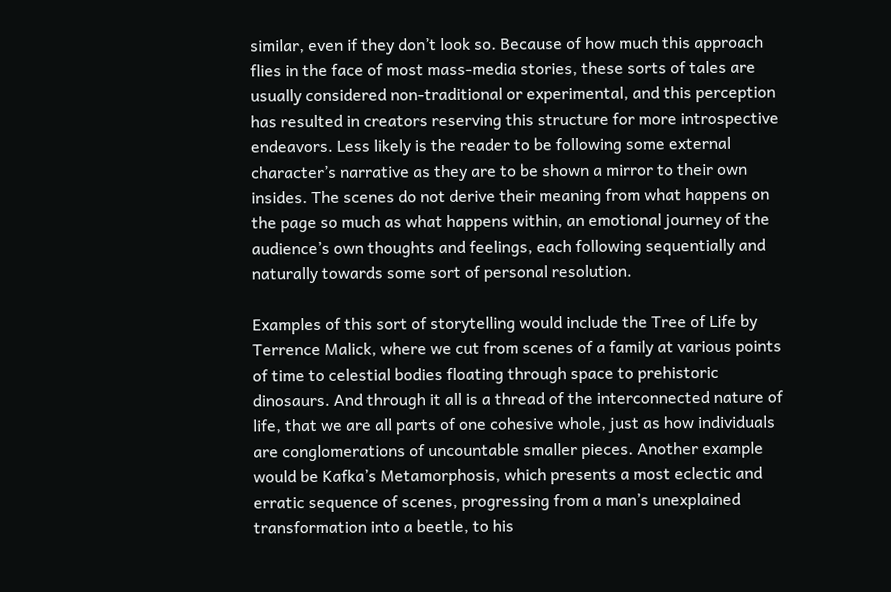similar, even if they don’t look so. Because of how much this approach flies in the face of most mass-media stories, these sorts of tales are usually considered non-traditional or experimental, and this perception has resulted in creators reserving this structure for more introspective endeavors. Less likely is the reader to be following some external character’s narrative as they are to be shown a mirror to their own insides. The scenes do not derive their meaning from what happens on the page so much as what happens within, an emotional journey of the audience’s own thoughts and feelings, each following sequentially and naturally towards some sort of personal resolution.

Examples of this sort of storytelling would include the Tree of Life by Terrence Malick, where we cut from scenes of a family at various points of time to celestial bodies floating through space to prehistoric dinosaurs. And through it all is a thread of the interconnected nature of life, that we are all parts of one cohesive whole, just as how individuals are conglomerations of uncountable smaller pieces. Another example would be Kafka’s Metamorphosis, which presents a most eclectic and erratic sequence of scenes, progressing from a man’s unexplained transformation into a beetle, to his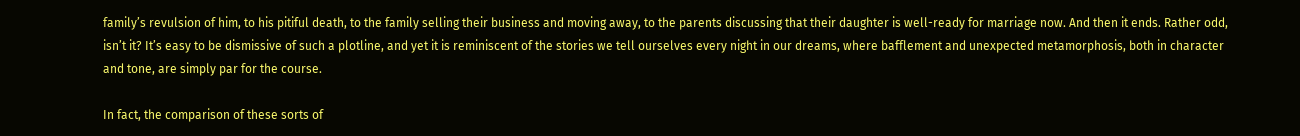family’s revulsion of him, to his pitiful death, to the family selling their business and moving away, to the parents discussing that their daughter is well-ready for marriage now. And then it ends. Rather odd, isn’t it? It’s easy to be dismissive of such a plotline, and yet it is reminiscent of the stories we tell ourselves every night in our dreams, where bafflement and unexpected metamorphosis, both in character and tone, are simply par for the course.

In fact, the comparison of these sorts of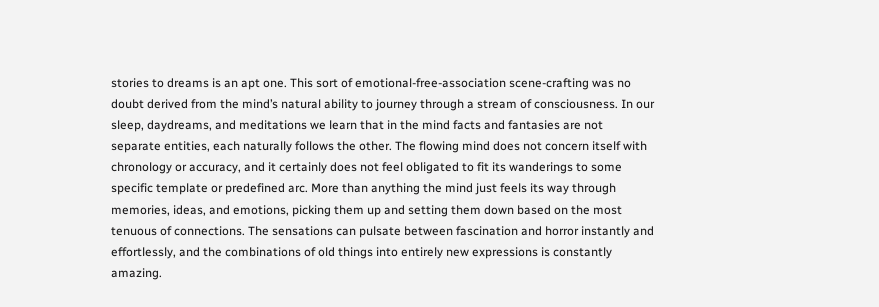stories to dreams is an apt one. This sort of emotional-free-association scene-crafting was no doubt derived from the mind’s natural ability to journey through a stream of consciousness. In our sleep, daydreams, and meditations we learn that in the mind facts and fantasies are not separate entities, each naturally follows the other. The flowing mind does not concern itself with chronology or accuracy, and it certainly does not feel obligated to fit its wanderings to some specific template or predefined arc. More than anything the mind just feels its way through memories, ideas, and emotions, picking them up and setting them down based on the most tenuous of connections. The sensations can pulsate between fascination and horror instantly and effortlessly, and the combinations of old things into entirely new expressions is constantly amazing.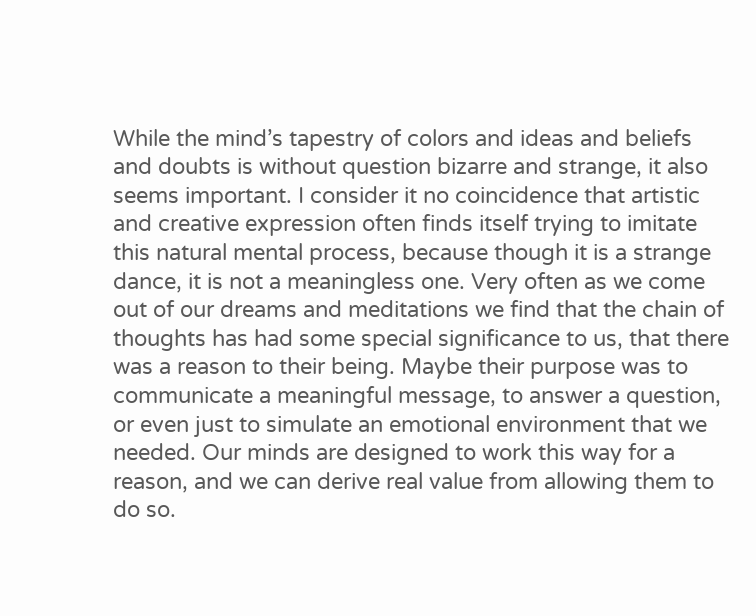While the mind’s tapestry of colors and ideas and beliefs and doubts is without question bizarre and strange, it also seems important. I consider it no coincidence that artistic and creative expression often finds itself trying to imitate this natural mental process, because though it is a strange dance, it is not a meaningless one. Very often as we come out of our dreams and meditations we find that the chain of thoughts has had some special significance to us, that there was a reason to their being. Maybe their purpose was to communicate a meaningful message, to answer a question, or even just to simulate an emotional environment that we needed. Our minds are designed to work this way for a reason, and we can derive real value from allowing them to do so.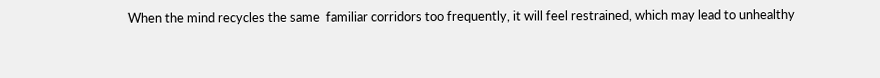When the mind recycles the same  familiar corridors too frequently, it will feel restrained, which may lead to unhealthy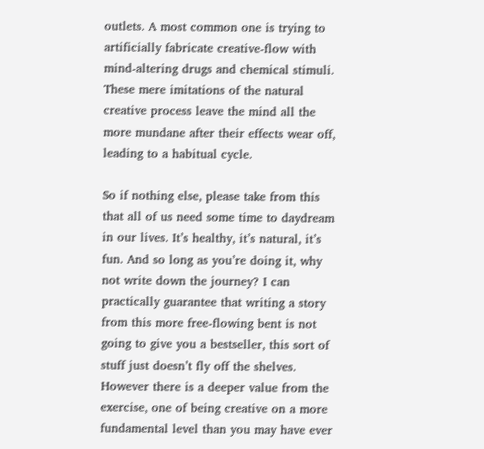outlets. A most common one is trying to artificially fabricate creative-flow with mind-altering drugs and chemical stimuli. These mere imitations of the natural creative process leave the mind all the more mundane after their effects wear off, leading to a habitual cycle.

So if nothing else, please take from this that all of us need some time to daydream in our lives. It’s healthy, it’s natural, it’s fun. And so long as you’re doing it, why not write down the journey? I can practically guarantee that writing a story from this more free-flowing bent is not going to give you a bestseller, this sort of stuff just doesn’t fly off the shelves. However there is a deeper value from the exercise, one of being creative on a more fundamental level than you may have ever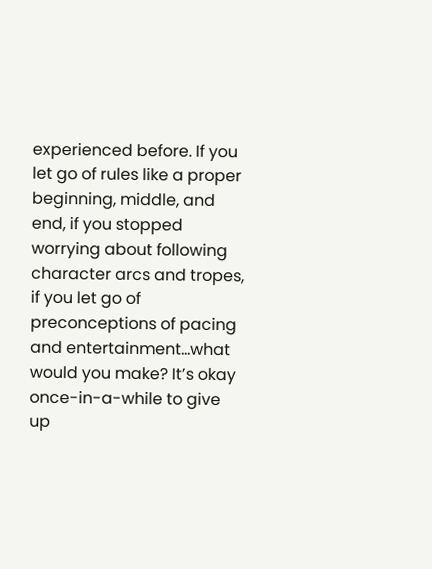experienced before. If you let go of rules like a proper beginning, middle, and end, if you stopped worrying about following character arcs and tropes, if you let go of preconceptions of pacing and entertainment…what would you make? It’s okay once-in-a-while to give up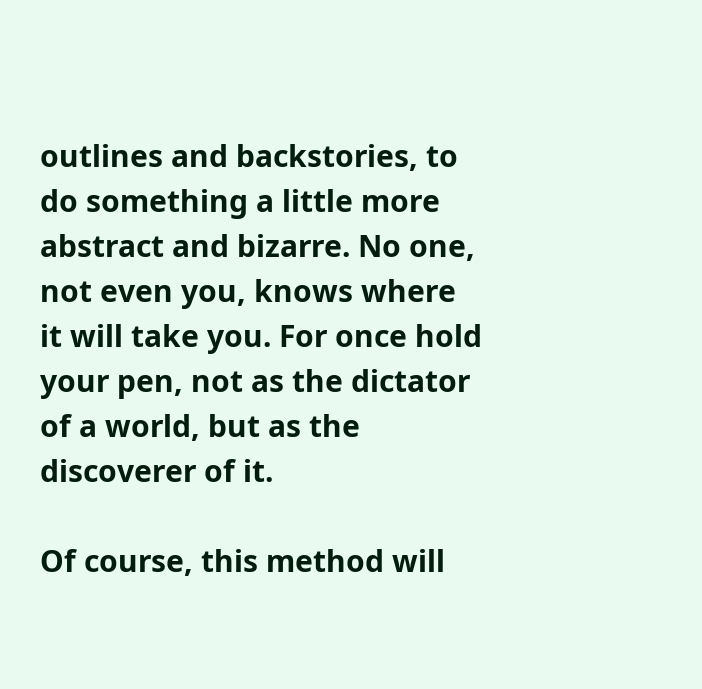outlines and backstories, to do something a little more abstract and bizarre. No one, not even you, knows where it will take you. For once hold your pen, not as the dictator of a world, but as the discoverer of it.

Of course, this method will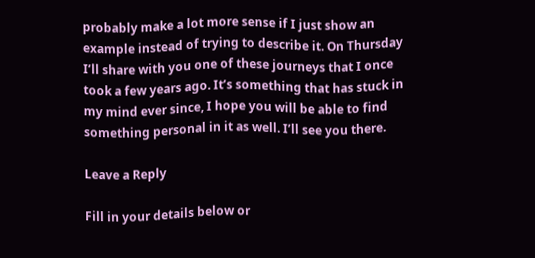probably make a lot more sense if I just show an example instead of trying to describe it. On Thursday I’ll share with you one of these journeys that I once took a few years ago. It’s something that has stuck in my mind ever since, I hope you will be able to find something personal in it as well. I’ll see you there.

Leave a Reply

Fill in your details below or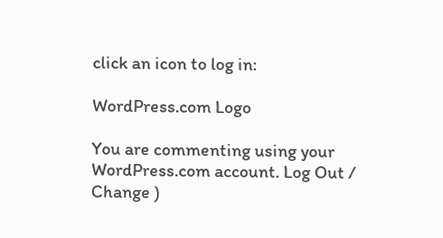click an icon to log in:

WordPress.com Logo

You are commenting using your WordPress.com account. Log Out /  Change )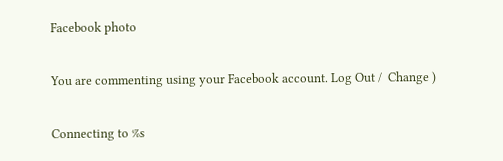Facebook photo

You are commenting using your Facebook account. Log Out /  Change )

Connecting to %s